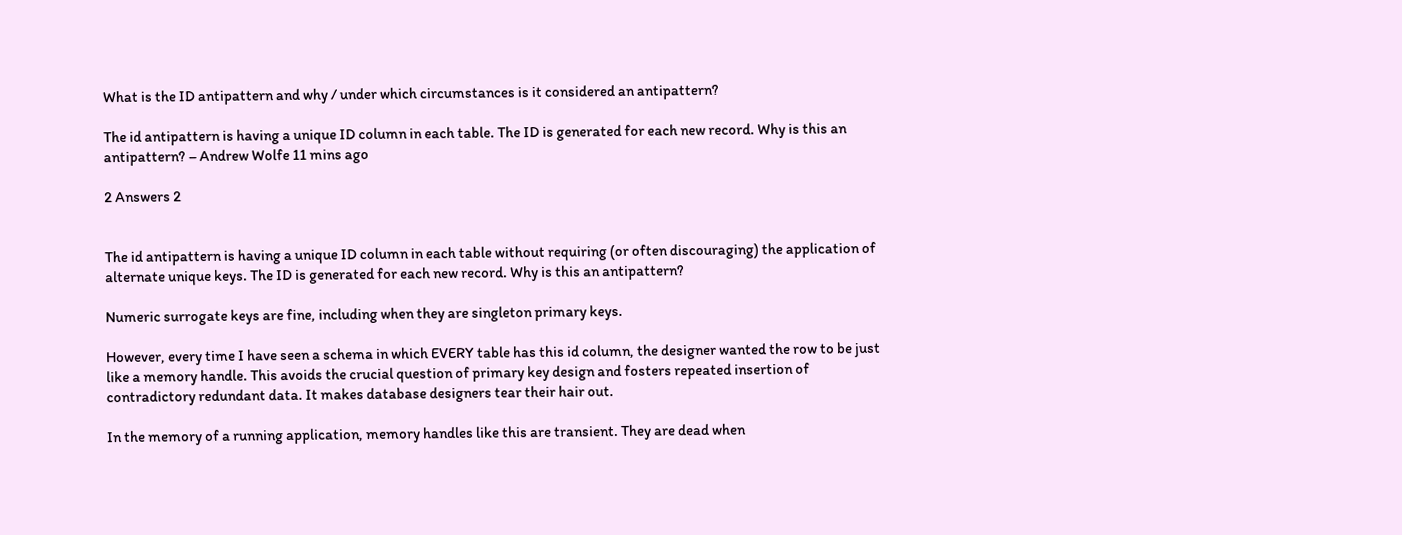What is the ID antipattern and why / under which circumstances is it considered an antipattern?

The id antipattern is having a unique ID column in each table. The ID is generated for each new record. Why is this an antipattern? – Andrew Wolfe 11 mins ago

2 Answers 2


The id antipattern is having a unique ID column in each table without requiring (or often discouraging) the application of alternate unique keys. The ID is generated for each new record. Why is this an antipattern?

Numeric surrogate keys are fine, including when they are singleton primary keys.

However, every time I have seen a schema in which EVERY table has this id column, the designer wanted the row to be just like a memory handle. This avoids the crucial question of primary key design and fosters repeated insertion of contradictory redundant data. It makes database designers tear their hair out.

In the memory of a running application, memory handles like this are transient. They are dead when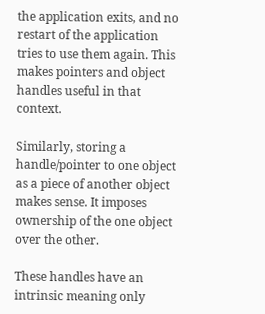the application exits, and no restart of the application tries to use them again. This makes pointers and object handles useful in that context.

Similarly, storing a handle/pointer to one object as a piece of another object makes sense. It imposes ownership of the one object over the other.

These handles have an intrinsic meaning only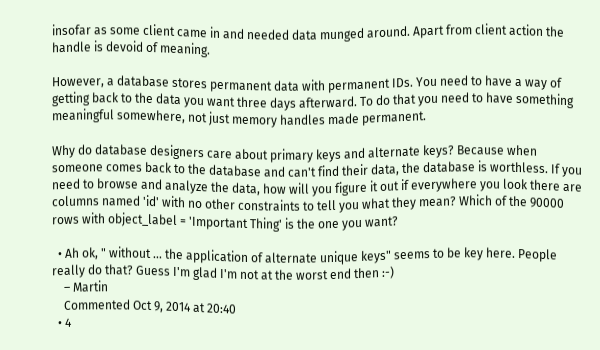insofar as some client came in and needed data munged around. Apart from client action the handle is devoid of meaning.

However, a database stores permanent data with permanent IDs. You need to have a way of getting back to the data you want three days afterward. To do that you need to have something meaningful somewhere, not just memory handles made permanent.

Why do database designers care about primary keys and alternate keys? Because when someone comes back to the database and can't find their data, the database is worthless. If you need to browse and analyze the data, how will you figure it out if everywhere you look there are columns named 'id' with no other constraints to tell you what they mean? Which of the 90000 rows with object_label = 'Important Thing' is the one you want?

  • Ah ok, " without ... the application of alternate unique keys" seems to be key here. People really do that? Guess I'm glad I'm not at the worst end then :-)
    – Martin
    Commented Oct 9, 2014 at 20:40
  • 4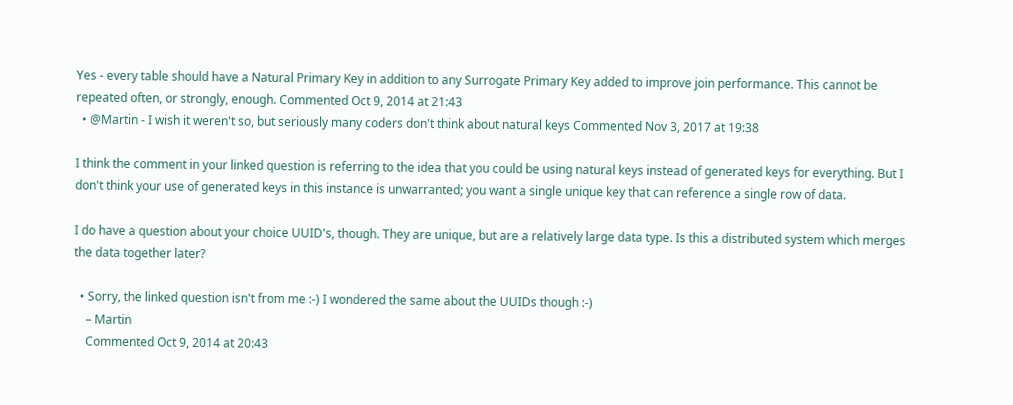Yes - every table should have a Natural Primary Key in addition to any Surrogate Primary Key added to improve join performance. This cannot be repeated often, or strongly, enough. Commented Oct 9, 2014 at 21:43
  • @Martin - I wish it weren't so, but seriously many coders don't think about natural keys Commented Nov 3, 2017 at 19:38

I think the comment in your linked question is referring to the idea that you could be using natural keys instead of generated keys for everything. But I don't think your use of generated keys in this instance is unwarranted; you want a single unique key that can reference a single row of data.

I do have a question about your choice UUID's, though. They are unique, but are a relatively large data type. Is this a distributed system which merges the data together later?

  • Sorry, the linked question isn't from me :-) I wondered the same about the UUIDs though :-)
    – Martin
    Commented Oct 9, 2014 at 20:43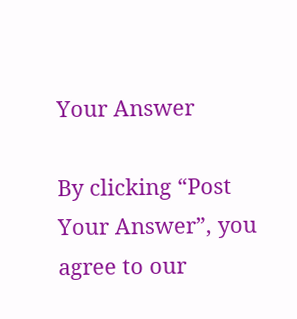Your Answer

By clicking “Post Your Answer”, you agree to our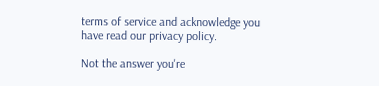terms of service and acknowledge you have read our privacy policy.

Not the answer you're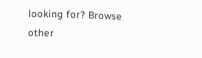looking for? Browse other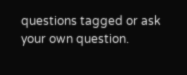questions tagged or ask your own question.